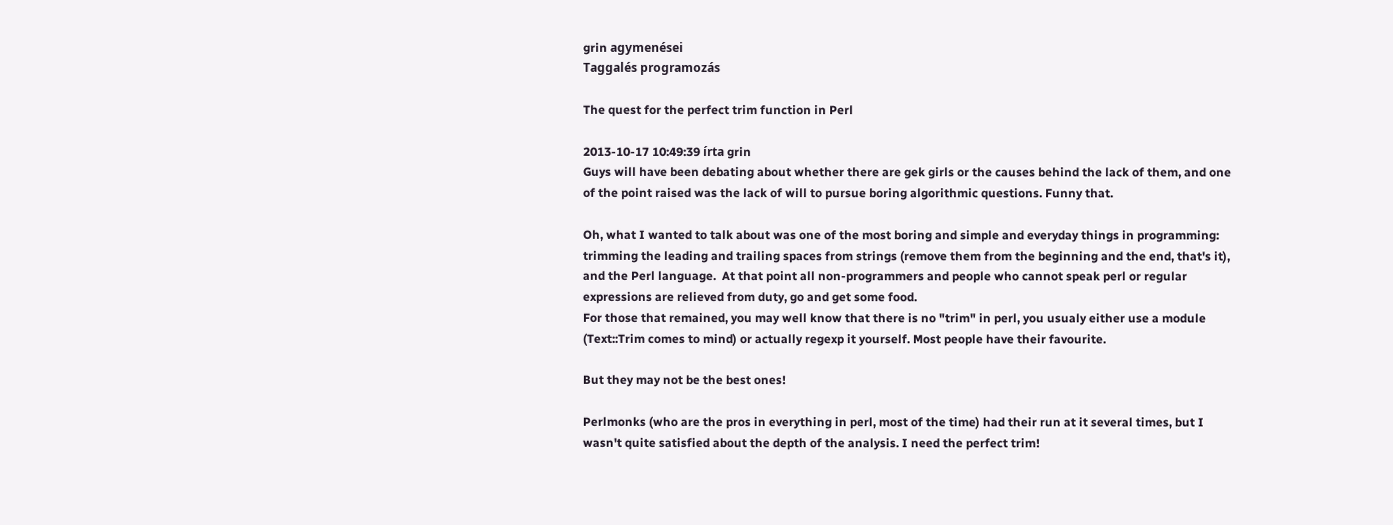grin agymenései
Taggalés programozás

The quest for the perfect trim function in Perl

2013-10-17 10:49:39 írta grin
Guys will have been debating about whether there are gek girls or the causes behind the lack of them, and one of the point raised was the lack of will to pursue boring algorithmic questions. Funny that.

Oh, what I wanted to talk about was one of the most boring and simple and everyday things in programming: trimming the leading and trailing spaces from strings (remove them from the beginning and the end, that's it), and the Perl language.  At that point all non-programmers and people who cannot speak perl or regular expressions are relieved from duty, go and get some food.
For those that remained, you may well know that there is no "trim" in perl, you usualy either use a module (Text::Trim comes to mind) or actually regexp it yourself. Most people have their favourite.

But they may not be the best ones!

Perlmonks (who are the pros in everything in perl, most of the time) had their run at it several times, but I wasn't quite satisfied about the depth of the analysis. I need the perfect trim!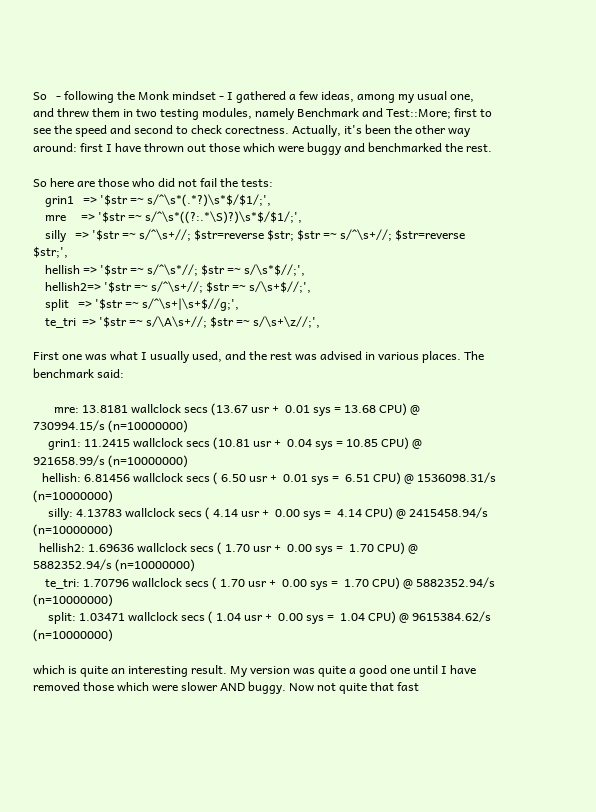So   - following the Monk mindset - I gathered a few ideas, among my usual one, and threw them in two testing modules, namely Benchmark and Test::More; first to see the speed and second to check corectness. Actually, it's been the other way around: first I have thrown out those which were buggy and benchmarked the rest.

So here are those who did not fail the tests:
    grin1   => '$str =~ s/^\s*(.*?)\s*$/$1/;',
    mre     => '$str =~ s/^\s*((?:.*\S)?)\s*$/$1/;',
    silly   => '$str =~ s/^\s+//; $str=reverse $str; $str =~ s/^\s+//; $str=reverse $str;',
    hellish => '$str =~ s/^\s*//; $str =~ s/\s*$//;',
    hellish2=> '$str =~ s/^\s+//; $str =~ s/\s+$//;',
    split   => '$str =~ s/^\s+|\s+$//g;',
    te_tri  => '$str =~ s/\A\s+//; $str =~ s/\s+\z//;',

First one was what I usually used, and the rest was advised in various places. The benchmark said:

       mre: 13.8181 wallclock secs (13.67 usr +  0.01 sys = 13.68 CPU) @  730994.15/s (n=10000000)
     grin1: 11.2415 wallclock secs (10.81 usr +  0.04 sys = 10.85 CPU) @  921658.99/s (n=10000000)
   hellish: 6.81456 wallclock secs ( 6.50 usr +  0.01 sys =  6.51 CPU) @ 1536098.31/s (n=10000000)
     silly: 4.13783 wallclock secs ( 4.14 usr +  0.00 sys =  4.14 CPU) @ 2415458.94/s (n=10000000)
  hellish2: 1.69636 wallclock secs ( 1.70 usr +  0.00 sys =  1.70 CPU) @ 5882352.94/s (n=10000000)
    te_tri: 1.70796 wallclock secs ( 1.70 usr +  0.00 sys =  1.70 CPU) @ 5882352.94/s (n=10000000)
     split: 1.03471 wallclock secs ( 1.04 usr +  0.00 sys =  1.04 CPU) @ 9615384.62/s (n=10000000)

which is quite an interesting result. My version was quite a good one until I have removed those which were slower AND buggy. Now not quite that fast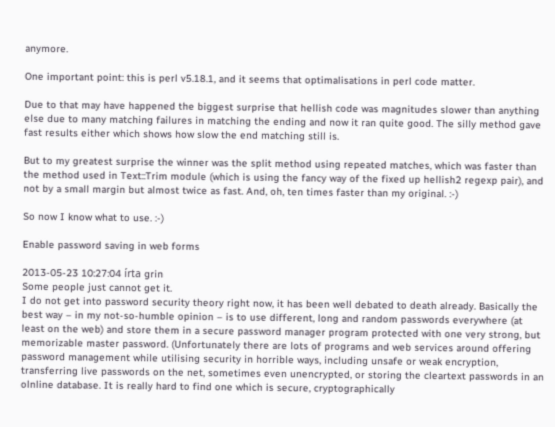anymore.

One important point: this is perl v5.18.1, and it seems that optimalisations in perl code matter.

Due to that may have happened the biggest surprise that hellish code was magnitudes slower than anything else due to many matching failures in matching the ending and now it ran quite good. The silly method gave fast results either which shows how slow the end matching still is.

But to my greatest surprise the winner was the split method using repeated matches, which was faster than the method used in Text::Trim module (which is using the fancy way of the fixed up hellish2 regexp pair), and not by a small margin but almost twice as fast. And, oh, ten times faster than my original. :-)

So now I know what to use. :-)

Enable password saving in web forms

2013-05-23 10:27:04 írta grin
Some people just cannot get it.
I do not get into password security theory right now, it has been well debated to death already. Basically the best way – in my not-so-humble opinion – is to use different, long and random passwords everywhere (at least on the web) and store them in a secure password manager program protected with one very strong, but memorizable master password. (Unfortunately there are lots of programs and web services around offering password management while utilising security in horrible ways, including unsafe or weak encryption, transferring live passwords on the net, sometimes even unencrypted, or storing the cleartext passwords in an olnline database. It is really hard to find one which is secure, cryptographically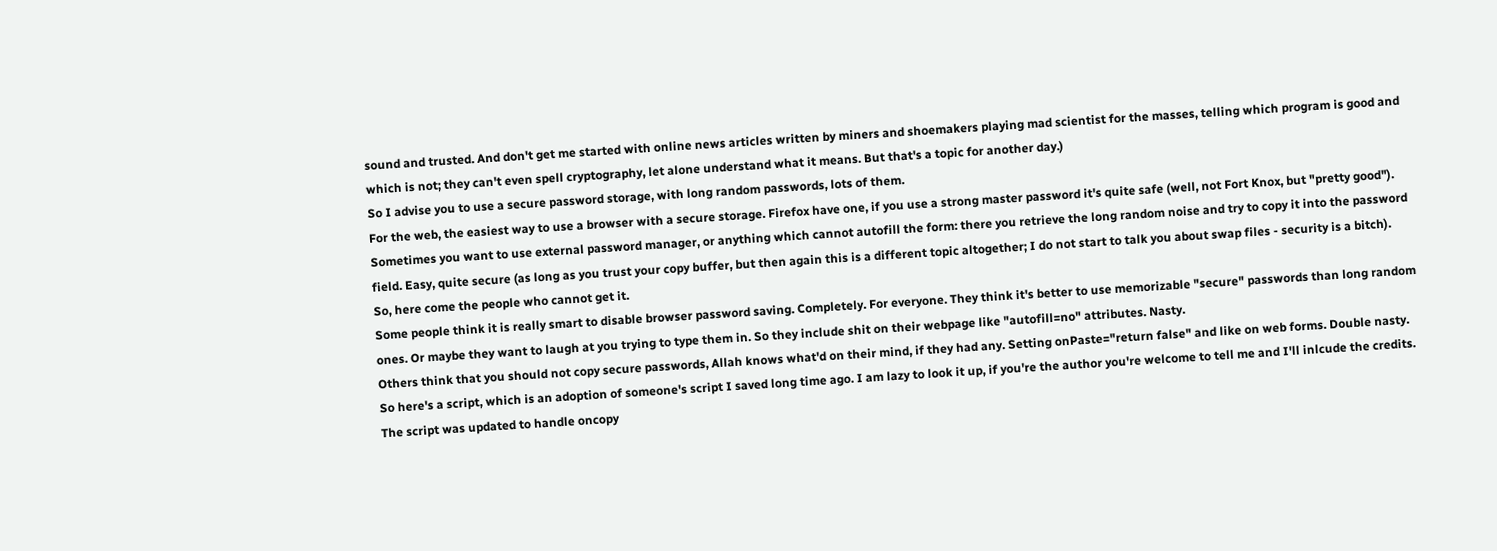sound and trusted. And don't get me started with online news articles written by miners and shoemakers playing mad scientist for the masses, telling which program is good and which is not; they can't even spell cryptography, let alone understand what it means. But that's a topic for another day.)
So I advise you to use a secure password storage, with long random passwords, lots of them.
For the web, the easiest way to use a browser with a secure storage. Firefox have one, if you use a strong master password it's quite safe (well, not Fort Knox, but "pretty good").
Sometimes you want to use external password manager, or anything which cannot autofill the form: there you retrieve the long random noise and try to copy it into the password field. Easy, quite secure (as long as you trust your copy buffer, but then again this is a different topic altogether; I do not start to talk you about swap files - security is a bitch).
So, here come the people who cannot get it.
Some people think it is really smart to disable browser password saving. Completely. For everyone. They think it's better to use memorizable "secure" passwords than long random ones. Or maybe they want to laugh at you trying to type them in. So they include shit on their webpage like "autofill=no" attributes. Nasty.
Others think that you should not copy secure passwords, Allah knows what'd on their mind, if they had any. Setting onPaste="return false" and like on web forms. Double nasty.
So here's a script, which is an adoption of someone's script I saved long time ago. I am lazy to look it up, if you're the author you're welcome to tell me and I'll inlcude the credits. The script was updated to handle oncopy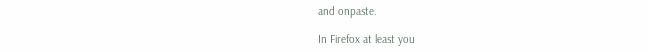and onpaste.

In Firefox at least you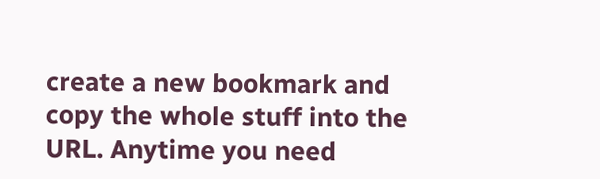create a new bookmark and copy the whole stuff into the URL. Anytime you need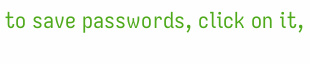to save passwords, click on it,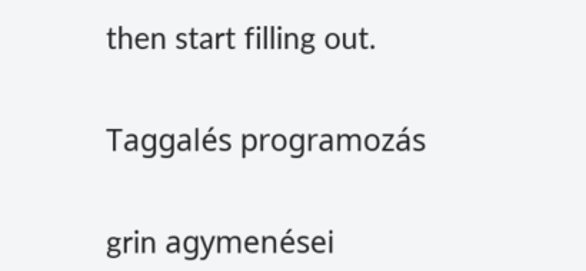then start filling out.


Taggalés programozás


grin agymenései